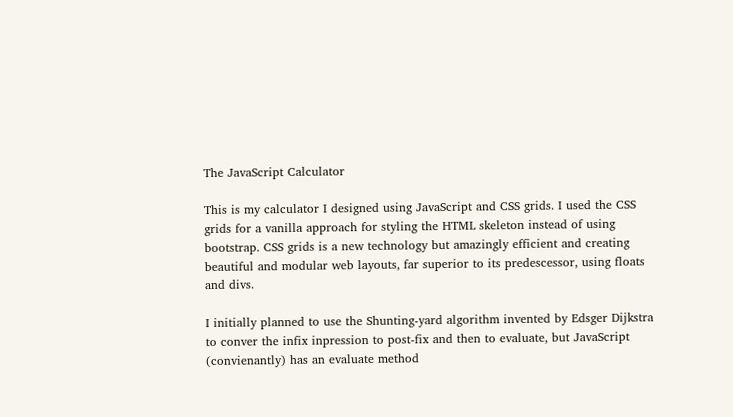The JavaScript Calculator

This is my calculator I designed using JavaScript and CSS grids. I used the CSS grids for a vanilla approach for styling the HTML skeleton instead of using bootstrap. CSS grids is a new technology but amazingly efficient and creating beautiful and modular web layouts, far superior to its predescessor, using floats and divs.

I initially planned to use the Shunting-yard algorithm invented by Edsger Dijkstra to conver the infix inpression to post-fix and then to evaluate, but JavaScript (convienantly) has an evaluate method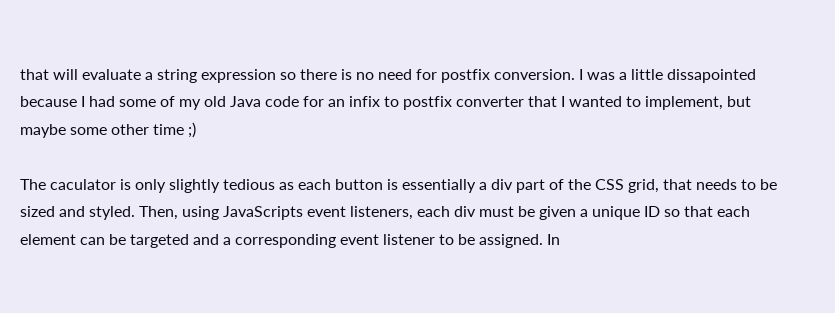that will evaluate a string expression so there is no need for postfix conversion. I was a little dissapointed because I had some of my old Java code for an infix to postfix converter that I wanted to implement, but maybe some other time ;)

The caculator is only slightly tedious as each button is essentially a div part of the CSS grid, that needs to be sized and styled. Then, using JavaScripts event listeners, each div must be given a unique ID so that each element can be targeted and a corresponding event listener to be assigned. In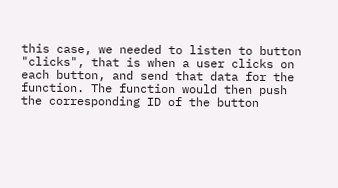this case, we needed to listen to button "clicks", that is when a user clicks on each button, and send that data for the function. The function would then push the corresponding ID of the button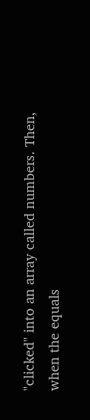"clicked" into an array called numbers. Then, when the equals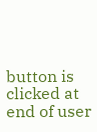button is clicked at end of user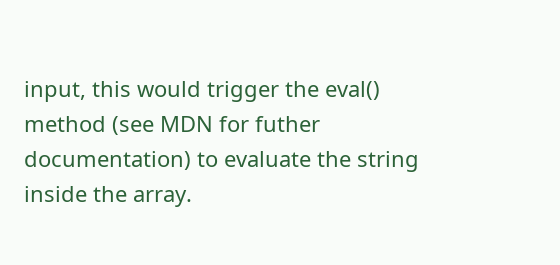input, this would trigger the eval() method (see MDN for futher documentation) to evaluate the string inside the array.